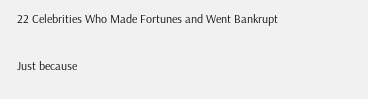22 Celebrities Who Made Fortunes and Went Bankrupt

Just because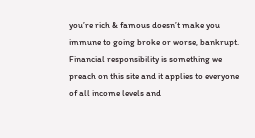you’re rich & famous doesn’t make you immune to going broke or worse, bankrupt. Financial responsibility is something we preach on this site and it applies to everyone of all income levels and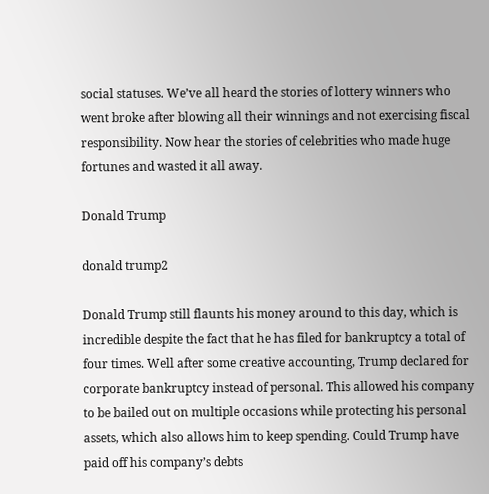social statuses. We’ve all heard the stories of lottery winners who went broke after blowing all their winnings and not exercising fiscal responsibility. Now hear the stories of celebrities who made huge fortunes and wasted it all away.

Donald Trump

donald trump2

Donald Trump still flaunts his money around to this day, which is incredible despite the fact that he has filed for bankruptcy a total of four times. Well after some creative accounting, Trump declared for corporate bankruptcy instead of personal. This allowed his company to be bailed out on multiple occasions while protecting his personal assets, which also allows him to keep spending. Could Trump have paid off his company’s debts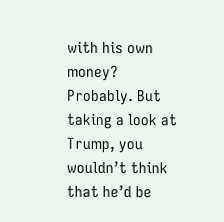with his own money? Probably. But taking a look at Trump, you wouldn’t think that he’d be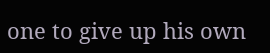one to give up his own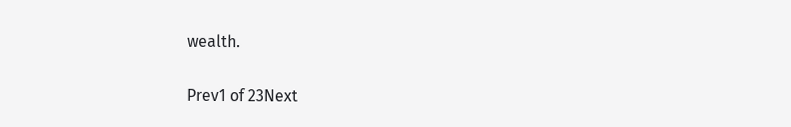wealth.

Prev1 of 23Next